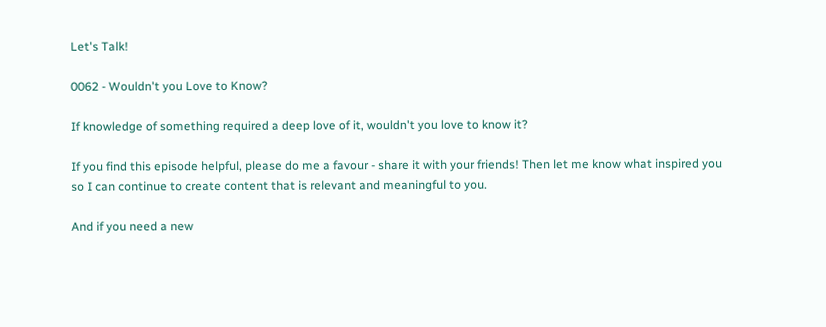Let's Talk!

0062 - Wouldn't you Love to Know?

If knowledge of something required a deep love of it, wouldn't you love to know it?

If you find this episode helpful, please do me a favour - share it with your friends! Then let me know what inspired you so I can continue to create content that is relevant and meaningful to you.

And if you need a new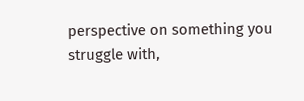perspective on something you struggle with,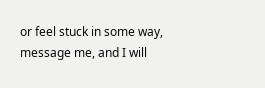or feel stuck in some way, message me, and I will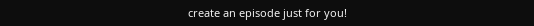create an episode just for you!